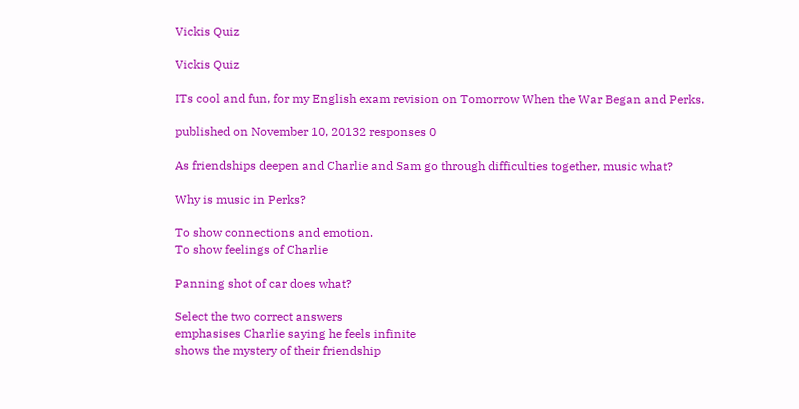Vickis Quiz

Vickis Quiz

ITs cool and fun, for my English exam revision on Tomorrow When the War Began and Perks.

published on November 10, 20132 responses 0

As friendships deepen and Charlie and Sam go through difficulties together, music what?

Why is music in Perks?

To show connections and emotion.
To show feelings of Charlie

Panning shot of car does what?

Select the two correct answers
emphasises Charlie saying he feels infinite
shows the mystery of their friendship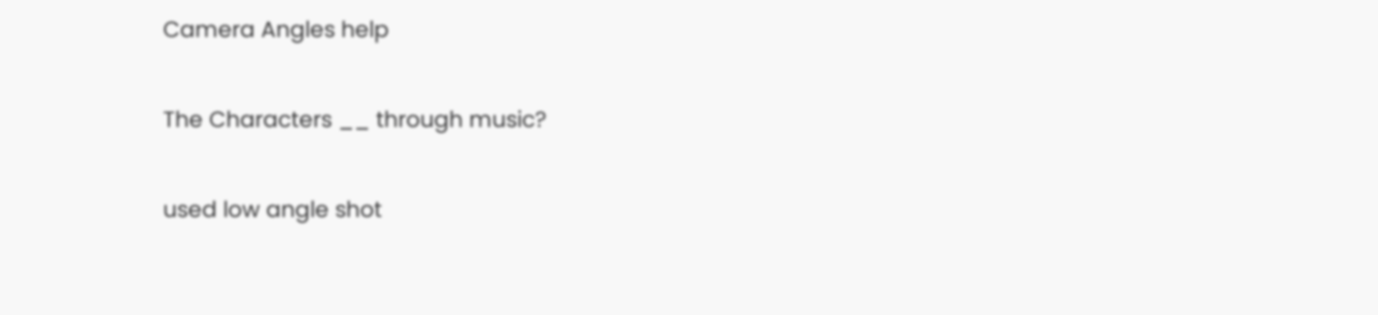Camera Angles help

The Characters __ through music?

used low angle shot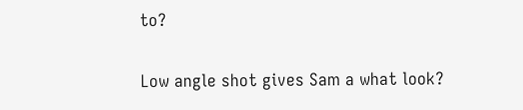to?

Low angle shot gives Sam a what look?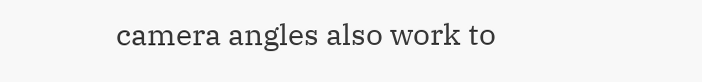camera angles also work to